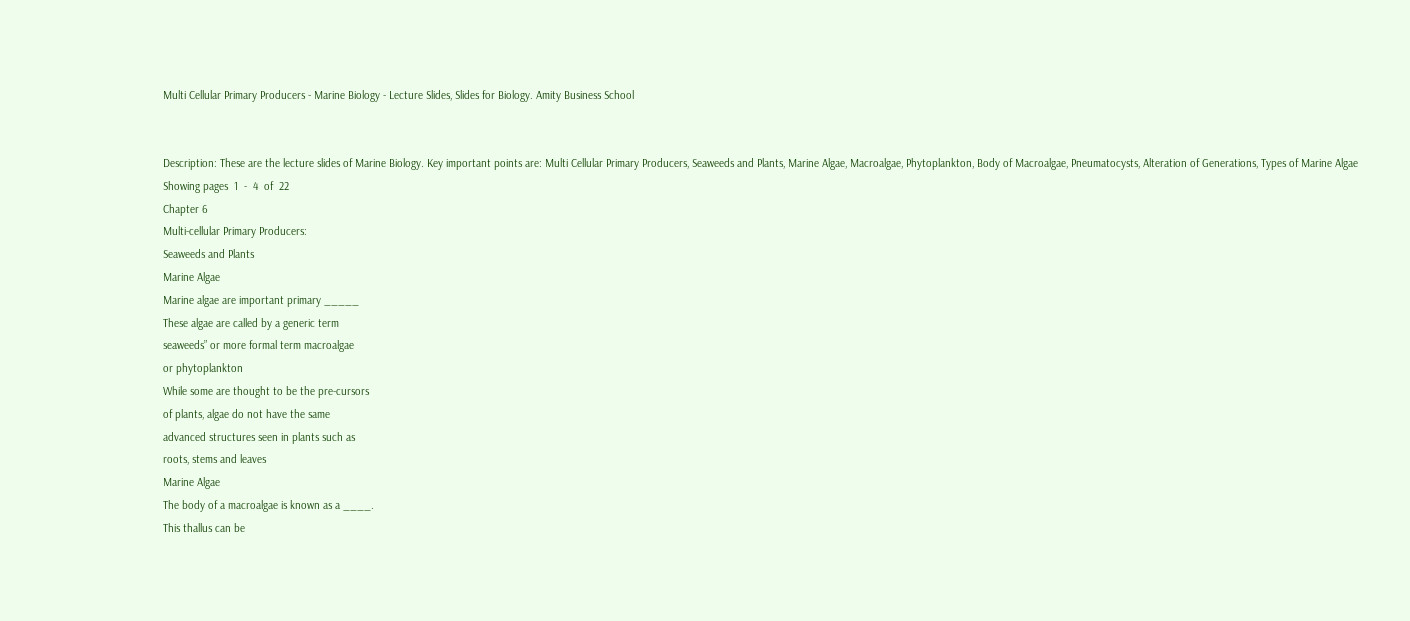Multi Cellular Primary Producers - Marine Biology - Lecture Slides, Slides for Biology. Amity Business School


Description: These are the lecture slides of Marine Biology. Key important points are: Multi Cellular Primary Producers, Seaweeds and Plants, Marine Algae, Macroalgae, Phytoplankton, Body of Macroalgae, Pneumatocysts, Alteration of Generations, Types of Marine Algae
Showing pages  1  -  4  of  22
Chapter 6
Multi-cellular Primary Producers:
Seaweeds and Plants
Marine Algae
Marine algae are important primary _____
These algae are called by a generic term
seaweeds” or more formal term macroalgae
or phytoplankton
While some are thought to be the pre-cursors
of plants, algae do not have the same
advanced structures seen in plants such as
roots, stems and leaves
Marine Algae
The body of a macroalgae is known as a ____.
This thallus can be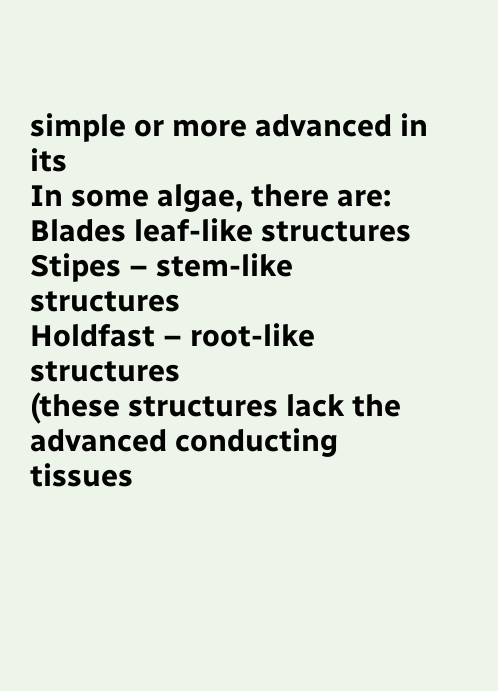simple or more advanced in its
In some algae, there are:
Blades leaf-like structures
Stipes – stem-like structures
Holdfast – root-like structures
(these structures lack the advanced conducting tissues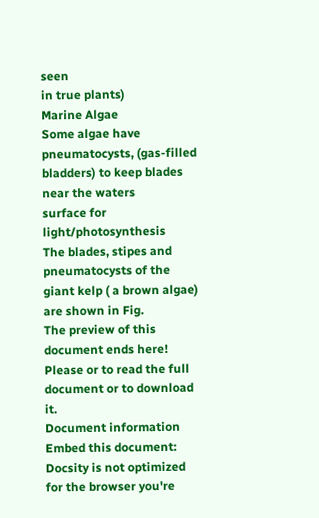seen
in true plants)
Marine Algae
Some algae have pneumatocysts, (gas-filled
bladders) to keep blades near the waters
surface for light/photosynthesis
The blades, stipes and pneumatocysts of the
giant kelp ( a brown algae) are shown in Fig.
The preview of this document ends here! Please or to read the full document or to download it.
Document information
Embed this document:
Docsity is not optimized for the browser you're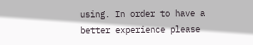using. In order to have a better experience please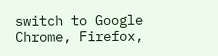switch to Google Chrome, Firefox,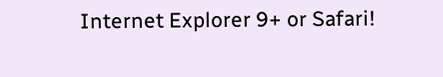Internet Explorer 9+ or Safari!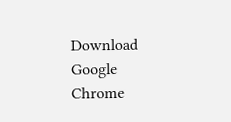Download Google Chrome